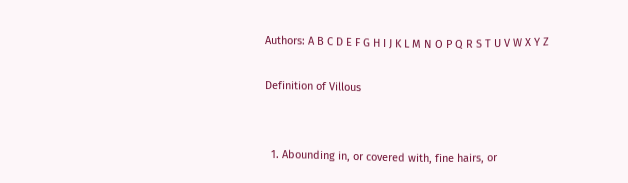Authors: A B C D E F G H I J K L M N O P Q R S T U V W X Y Z

Definition of Villous


  1. Abounding in, or covered with, fine hairs, or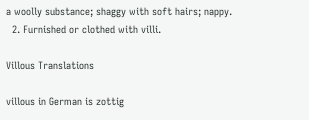a woolly substance; shaggy with soft hairs; nappy.
  2. Furnished or clothed with villi.

Villous Translations

villous in German is zottig